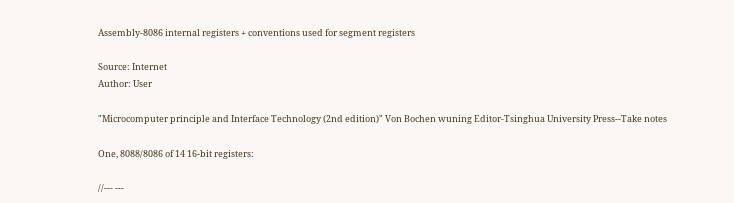Assembly-8086 internal registers + conventions used for segment registers

Source: Internet
Author: User

"Microcomputer principle and Interface Technology (2nd edition)" Von Bochen wuning Editor-Tsinghua University Press--Take notes

One, 8088/8086 of 14 16-bit registers:

//--- ---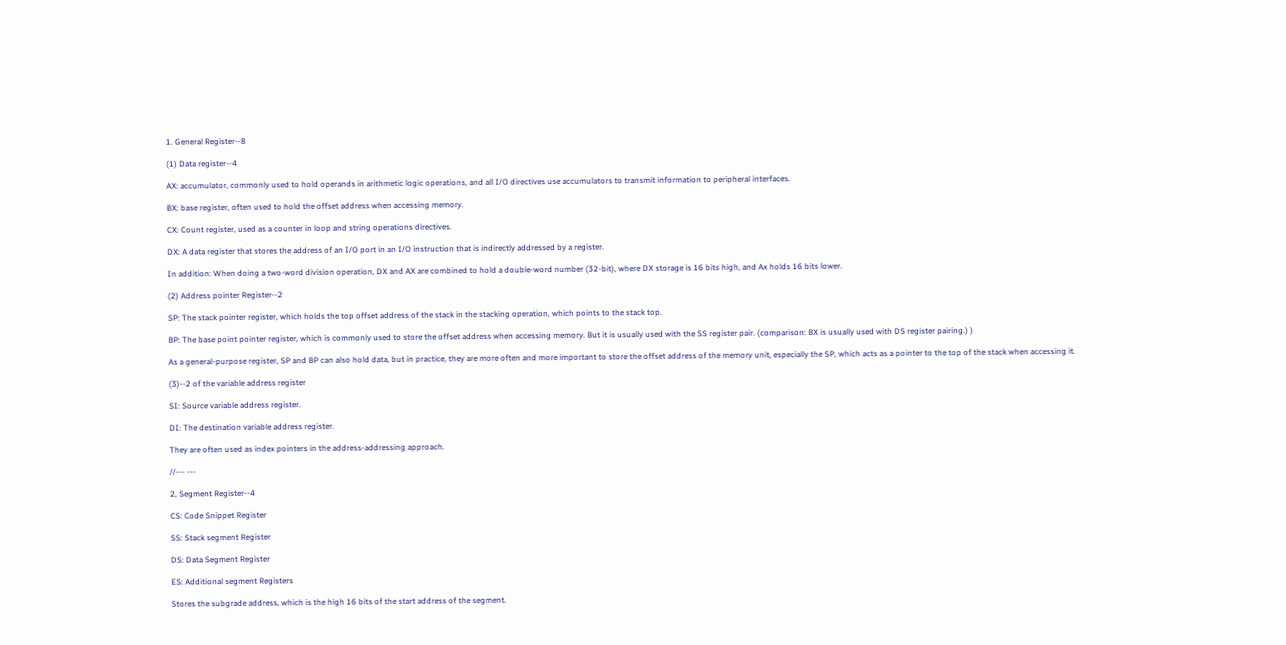1. General Register--8

(1) Data register--4

AX: accumulator, commonly used to hold operands in arithmetic logic operations, and all I/O directives use accumulators to transmit information to peripheral interfaces.

BX: base register, often used to hold the offset address when accessing memory.

CX: Count register, used as a counter in loop and string operations directives.

DX: A data register that stores the address of an I/O port in an I/O instruction that is indirectly addressed by a register.

In addition: When doing a two-word division operation, DX and AX are combined to hold a double-word number (32-bit), where DX storage is 16 bits high, and Ax holds 16 bits lower.

(2) Address pointer Register--2

SP: The stack pointer register, which holds the top offset address of the stack in the stacking operation, which points to the stack top.

BP: The base point pointer register, which is commonly used to store the offset address when accessing memory. But it is usually used with the SS register pair. (comparison: BX is usually used with DS register pairing.) )

As a general-purpose register, SP and BP can also hold data, but in practice, they are more often and more important to store the offset address of the memory unit, especially the SP, which acts as a pointer to the top of the stack when accessing it.

(3)--2 of the variable address register

SI: Source variable address register.

DI: The destination variable address register.

They are often used as index pointers in the address-addressing approach.

//--- ---

2, Segment Register--4

CS: Code Snippet Register

SS: Stack segment Register

DS: Data Segment Register

ES: Additional segment Registers

Stores the subgrade address, which is the high 16 bits of the start address of the segment.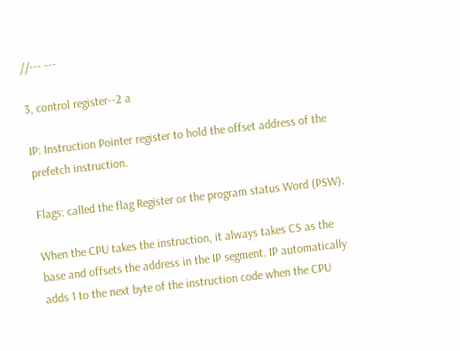//--- ---

3, control register--2 a

IP: Instruction Pointer register to hold the offset address of the prefetch instruction.

Flags: called the flag Register or the program status Word (PSW).

When the CPU takes the instruction, it always takes CS as the base and offsets the address in the IP segment. IP automatically adds 1 to the next byte of the instruction code when the CPU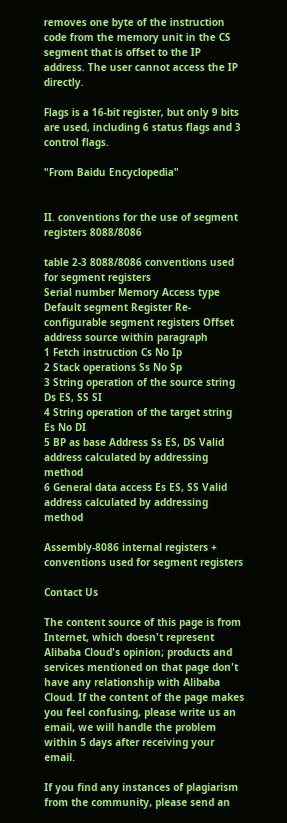removes one byte of the instruction code from the memory unit in the CS segment that is offset to the IP address. The user cannot access the IP directly.

Flags is a 16-bit register, but only 9 bits are used, including 6 status flags and 3 control flags.

"From Baidu Encyclopedia"


II. conventions for the use of segment registers 8088/8086

table 2-3 8088/8086 conventions used for segment registers
Serial number Memory Access type Default segment Register Re-configurable segment registers Offset address source within paragraph
1 Fetch instruction Cs No Ip
2 Stack operations Ss No Sp
3 String operation of the source string Ds ES, SS SI
4 String operation of the target string Es No DI
5 BP as base Address Ss ES, DS Valid address calculated by addressing method
6 General data access Es ES, SS Valid address calculated by addressing method

Assembly-8086 internal registers + conventions used for segment registers

Contact Us

The content source of this page is from Internet, which doesn't represent Alibaba Cloud's opinion; products and services mentioned on that page don't have any relationship with Alibaba Cloud. If the content of the page makes you feel confusing, please write us an email, we will handle the problem within 5 days after receiving your email.

If you find any instances of plagiarism from the community, please send an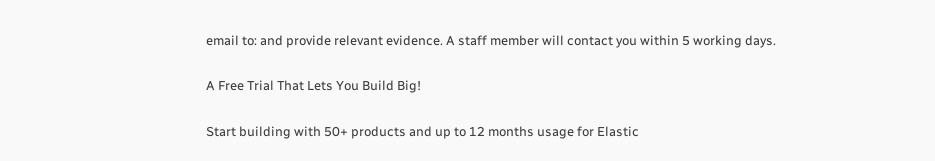email to: and provide relevant evidence. A staff member will contact you within 5 working days.

A Free Trial That Lets You Build Big!

Start building with 50+ products and up to 12 months usage for Elastic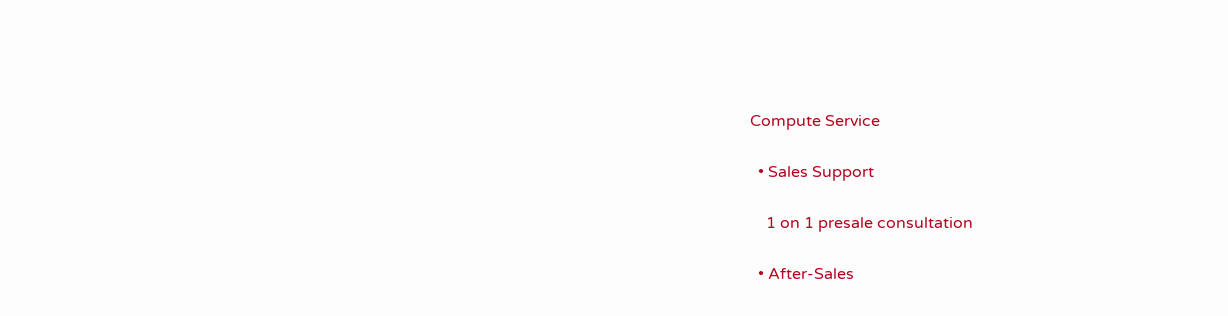Compute Service

  • Sales Support

    1 on 1 presale consultation

  • After-Sales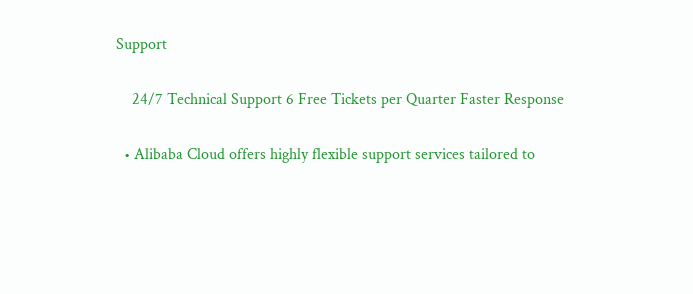Support

    24/7 Technical Support 6 Free Tickets per Quarter Faster Response

  • Alibaba Cloud offers highly flexible support services tailored to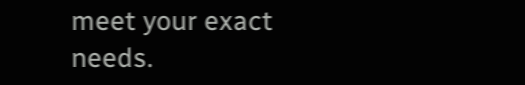meet your exact needs.